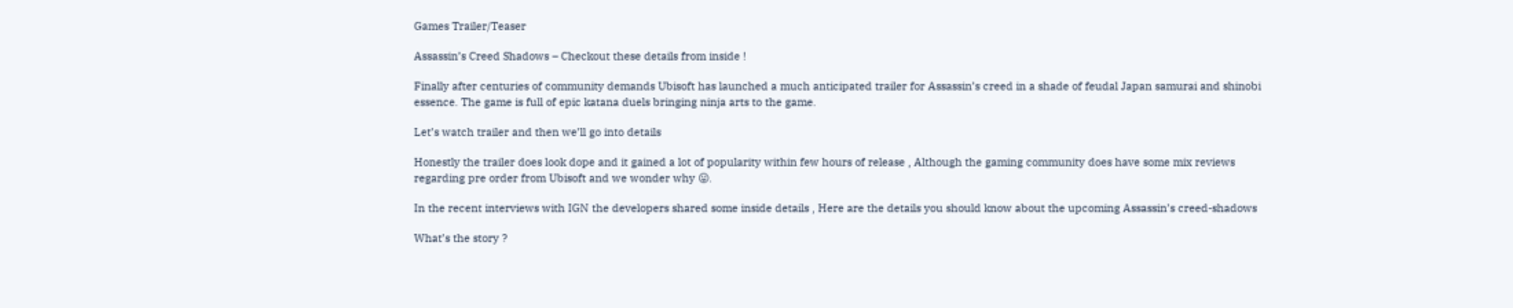Games Trailer/Teaser

Assassin’s Creed Shadows – Checkout these details from inside !

Finally after centuries of community demands Ubisoft has launched a much anticipated trailer for Assassin’s creed in a shade of feudal Japan samurai and shinobi essence. The game is full of epic katana duels bringing ninja arts to the game.

Let’s watch trailer and then we’ll go into details

Honestly the trailer does look dope and it gained a lot of popularity within few hours of release , Although the gaming community does have some mix reviews regarding pre order from Ubisoft and we wonder why 😛.

In the recent interviews with IGN the developers shared some inside details , Here are the details you should know about the upcoming Assassin’s creed-shadows

What’s the story ?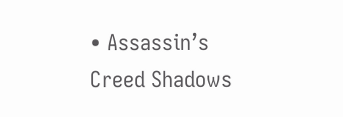• Assassin’s Creed Shadows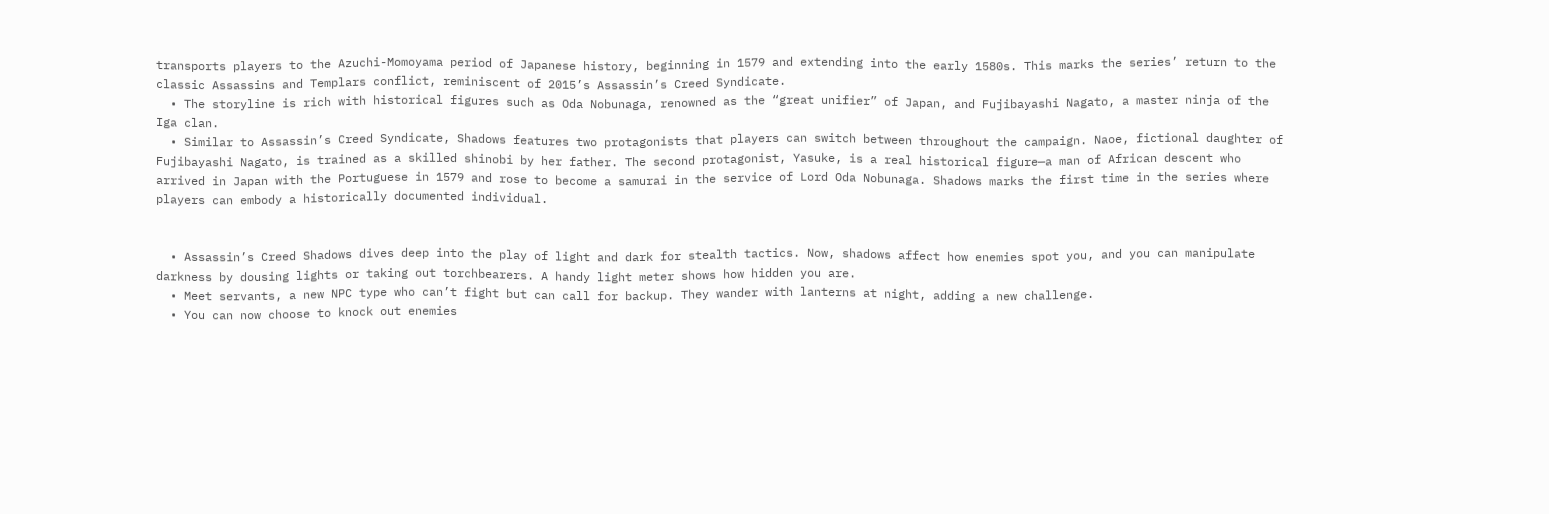transports players to the Azuchi-Momoyama period of Japanese history, beginning in 1579 and extending into the early 1580s. This marks the series’ return to the classic Assassins and Templars conflict, reminiscent of 2015’s Assassin’s Creed Syndicate.
  • The storyline is rich with historical figures such as Oda Nobunaga, renowned as the “great unifier” of Japan, and Fujibayashi Nagato, a master ninja of the Iga clan.
  • Similar to Assassin’s Creed Syndicate, Shadows features two protagonists that players can switch between throughout the campaign. Naoe, fictional daughter of Fujibayashi Nagato, is trained as a skilled shinobi by her father. The second protagonist, Yasuke, is a real historical figure—a man of African descent who arrived in Japan with the Portuguese in 1579 and rose to become a samurai in the service of Lord Oda Nobunaga. Shadows marks the first time in the series where players can embody a historically documented individual.


  • Assassin’s Creed Shadows dives deep into the play of light and dark for stealth tactics. Now, shadows affect how enemies spot you, and you can manipulate darkness by dousing lights or taking out torchbearers. A handy light meter shows how hidden you are.
  • Meet servants, a new NPC type who can’t fight but can call for backup. They wander with lanterns at night, adding a new challenge.
  • You can now choose to knock out enemies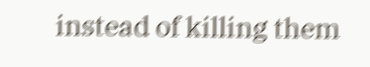instead of killing them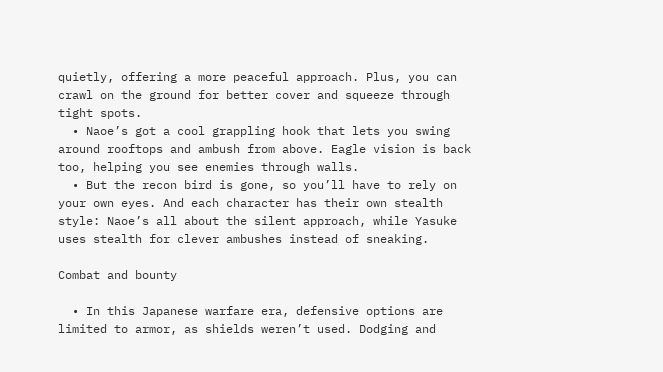quietly, offering a more peaceful approach. Plus, you can crawl on the ground for better cover and squeeze through tight spots.
  • Naoe’s got a cool grappling hook that lets you swing around rooftops and ambush from above. Eagle vision is back too, helping you see enemies through walls.
  • But the recon bird is gone, so you’ll have to rely on your own eyes. And each character has their own stealth style: Naoe’s all about the silent approach, while Yasuke uses stealth for clever ambushes instead of sneaking.

Combat and bounty

  • In this Japanese warfare era, defensive options are limited to armor, as shields weren’t used. Dodging and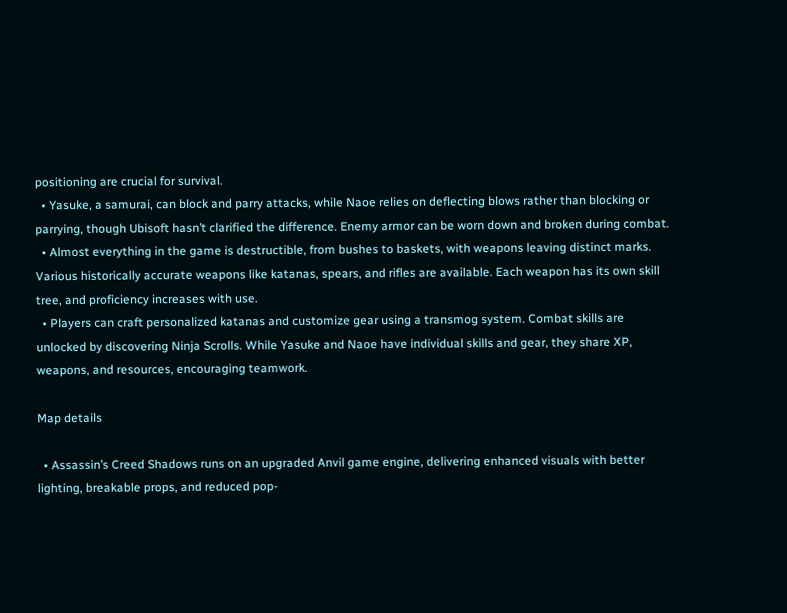positioning are crucial for survival.
  • Yasuke, a samurai, can block and parry attacks, while Naoe relies on deflecting blows rather than blocking or parrying, though Ubisoft hasn’t clarified the difference. Enemy armor can be worn down and broken during combat.
  • Almost everything in the game is destructible, from bushes to baskets, with weapons leaving distinct marks. Various historically accurate weapons like katanas, spears, and rifles are available. Each weapon has its own skill tree, and proficiency increases with use.
  • Players can craft personalized katanas and customize gear using a transmog system. Combat skills are unlocked by discovering Ninja Scrolls. While Yasuke and Naoe have individual skills and gear, they share XP, weapons, and resources, encouraging teamwork.

Map details

  • Assassin’s Creed Shadows runs on an upgraded Anvil game engine, delivering enhanced visuals with better lighting, breakable props, and reduced pop-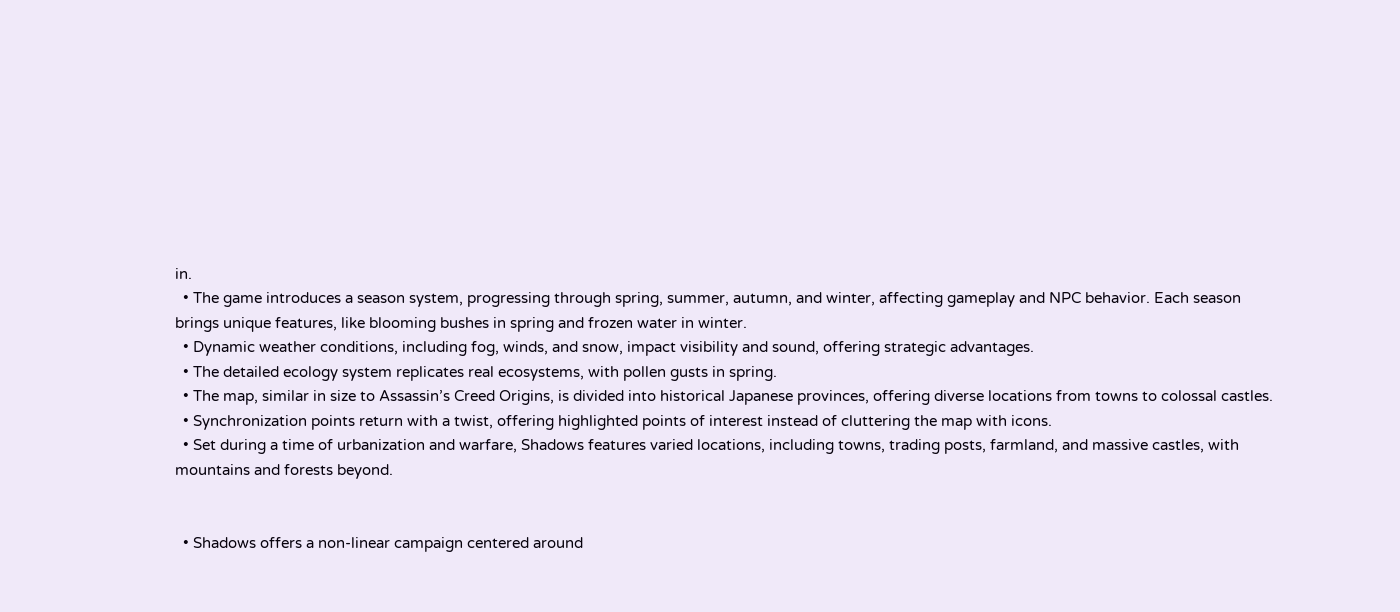in.
  • The game introduces a season system, progressing through spring, summer, autumn, and winter, affecting gameplay and NPC behavior. Each season brings unique features, like blooming bushes in spring and frozen water in winter.
  • Dynamic weather conditions, including fog, winds, and snow, impact visibility and sound, offering strategic advantages.
  • The detailed ecology system replicates real ecosystems, with pollen gusts in spring.
  • The map, similar in size to Assassin’s Creed Origins, is divided into historical Japanese provinces, offering diverse locations from towns to colossal castles.
  • Synchronization points return with a twist, offering highlighted points of interest instead of cluttering the map with icons.
  • Set during a time of urbanization and warfare, Shadows features varied locations, including towns, trading posts, farmland, and massive castles, with mountains and forests beyond.


  • Shadows offers a non-linear campaign centered around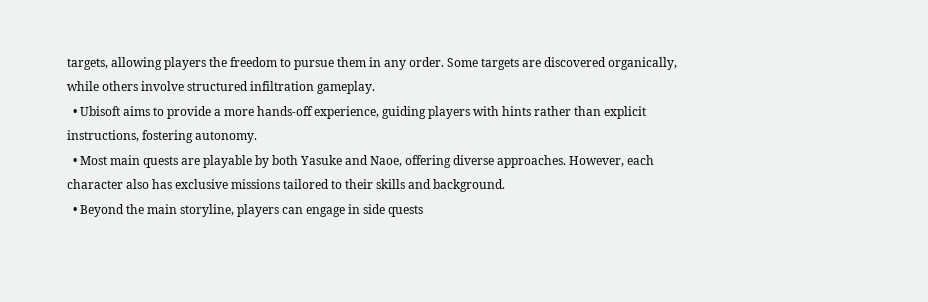targets, allowing players the freedom to pursue them in any order. Some targets are discovered organically, while others involve structured infiltration gameplay.
  • Ubisoft aims to provide a more hands-off experience, guiding players with hints rather than explicit instructions, fostering autonomy.
  • Most main quests are playable by both Yasuke and Naoe, offering diverse approaches. However, each character also has exclusive missions tailored to their skills and background.
  • Beyond the main storyline, players can engage in side quests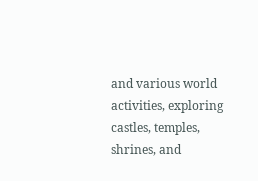and various world activities, exploring castles, temples, shrines, and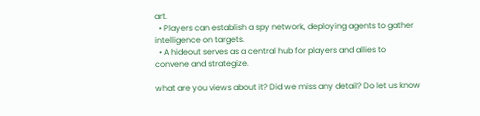art.
  • Players can establish a spy network, deploying agents to gather intelligence on targets.
  • A hideout serves as a central hub for players and allies to convene and strategize.

what are you views about it? Did we miss any detail? Do let us know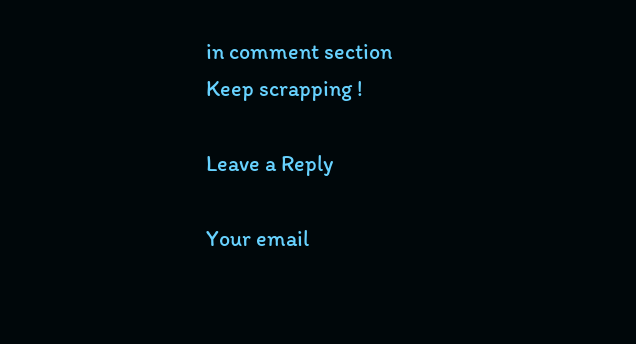in comment section
Keep scrapping !

Leave a Reply

Your email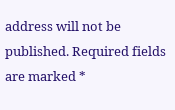address will not be published. Required fields are marked *